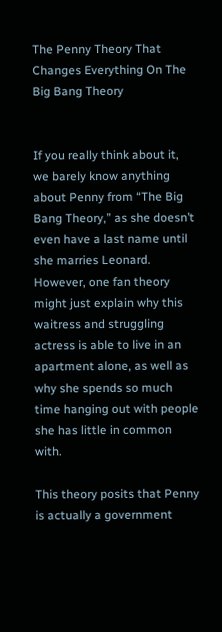The Penny Theory That Changes Everything On The Big Bang Theory


If you really think about it, we barely know anything about Penny from “The Big Bang Theory,” as she doesn’t even have a last name until she marries Leonard. However, one fan theory might just explain why this waitress and struggling actress is able to live in an apartment alone, as well as why she spends so much time hanging out with people she has little in common with.

This theory posits that Penny is actually a government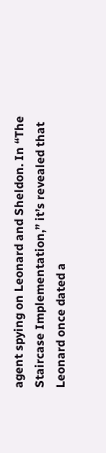agent spying on Leonard and Sheldon. In “The Staircase Implementation,” it’s revealed that Leonard once dated a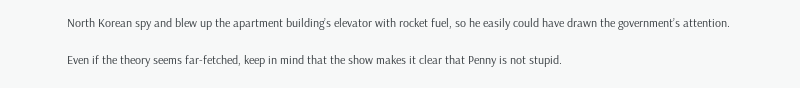North Korean spy and blew up the apartment building’s elevator with rocket fuel, so he easily could have drawn the government’s attention.

Even if the theory seems far-fetched, keep in mind that the show makes it clear that Penny is not stupid.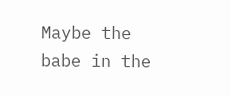Maybe the babe in the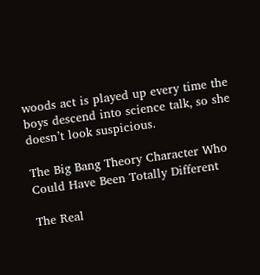woods act is played up every time the boys descend into science talk, so she doesn’t look suspicious.

The Big Bang Theory Character Who Could Have Been Totally Different

The Real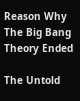Reason Why The Big Bang Theory Ended

The Untold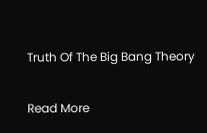Truth Of The Big Bang Theory

Read More